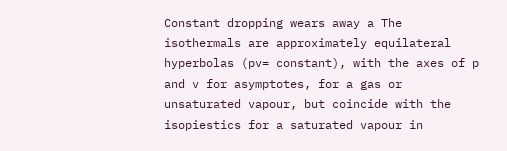Constant dropping wears away a The isothermals are approximately equilateral hyperbolas (pv= constant), with the axes of p and v for asymptotes, for a gas or unsaturated vapour, but coincide with the isopiestics for a saturated vapour in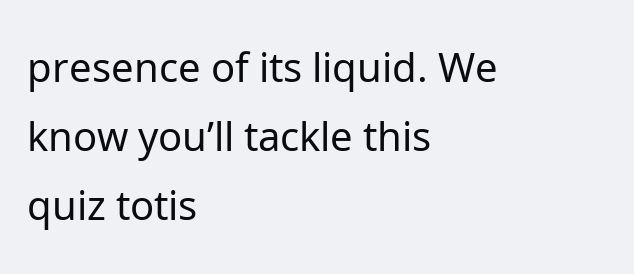presence of its liquid. We know you’ll tackle this quiz totis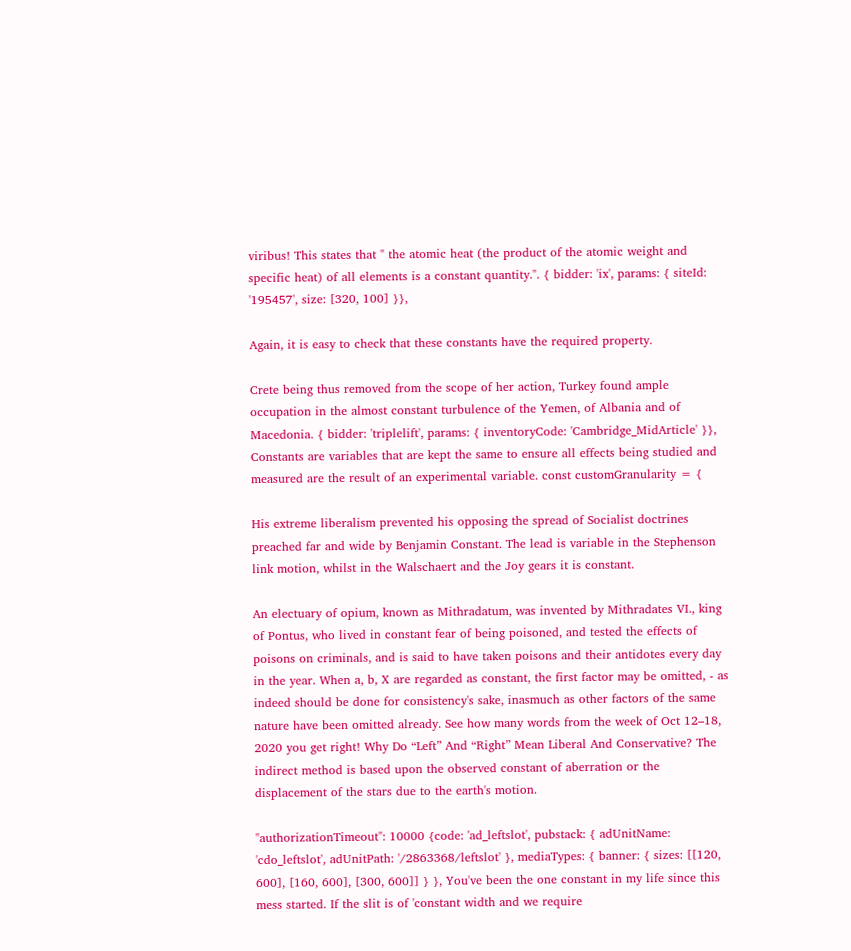viribus! This states that " the atomic heat (the product of the atomic weight and specific heat) of all elements is a constant quantity.". { bidder: 'ix', params: { siteId: '195457', size: [320, 100] }},

Again, it is easy to check that these constants have the required property.

Crete being thus removed from the scope of her action, Turkey found ample occupation in the almost constant turbulence of the Yemen, of Albania and of Macedonia. { bidder: 'triplelift', params: { inventoryCode: 'Cambridge_MidArticle' }}, Constants are variables that are kept the same to ensure all effects being studied and measured are the result of an experimental variable. const customGranularity = {

His extreme liberalism prevented his opposing the spread of Socialist doctrines preached far and wide by Benjamin Constant. The lead is variable in the Stephenson link motion, whilst in the Walschaert and the Joy gears it is constant.

An electuary of opium, known as Mithradatum, was invented by Mithradates VI., king of Pontus, who lived in constant fear of being poisoned, and tested the effects of poisons on criminals, and is said to have taken poisons and their antidotes every day in the year. When a, b, X are regarded as constant, the first factor may be omitted, - as indeed should be done for consistency's sake, inasmuch as other factors of the same nature have been omitted already. See how many words from the week of Oct 12–18, 2020 you get right! Why Do “Left” And “Right” Mean Liberal And Conservative? The indirect method is based upon the observed constant of aberration or the displacement of the stars due to the earth's motion.

"authorizationTimeout": 10000 {code: 'ad_leftslot', pubstack: { adUnitName: 'cdo_leftslot', adUnitPath: '/2863368/leftslot' }, mediaTypes: { banner: { sizes: [[120, 600], [160, 600], [300, 600]] } }, You've been the one constant in my life since this mess started. If the slit is of 'constant width and we require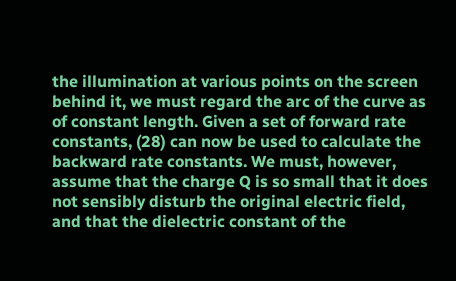the illumination at various points on the screen behind it, we must regard the arc of the curve as of constant length. Given a set of forward rate constants, (28) can now be used to calculate the backward rate constants. We must, however, assume that the charge Q is so small that it does not sensibly disturb the original electric field, and that the dielectric constant of the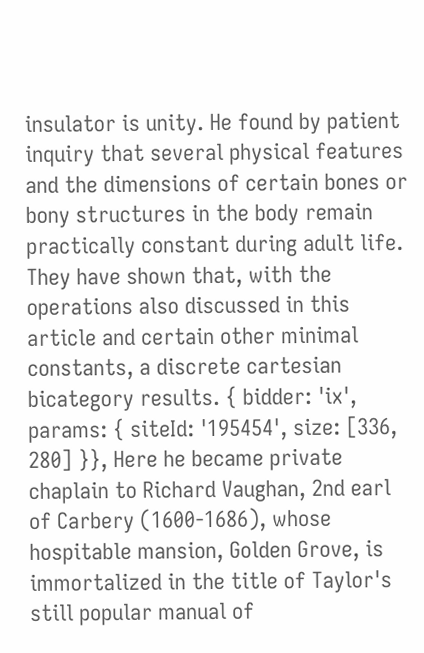insulator is unity. He found by patient inquiry that several physical features and the dimensions of certain bones or bony structures in the body remain practically constant during adult life. They have shown that, with the operations also discussed in this article and certain other minimal constants, a discrete cartesian bicategory results. { bidder: 'ix', params: { siteId: '195454', size: [336, 280] }}, Here he became private chaplain to Richard Vaughan, 2nd earl of Carbery (1600-1686), whose hospitable mansion, Golden Grove, is immortalized in the title of Taylor's still popular manual of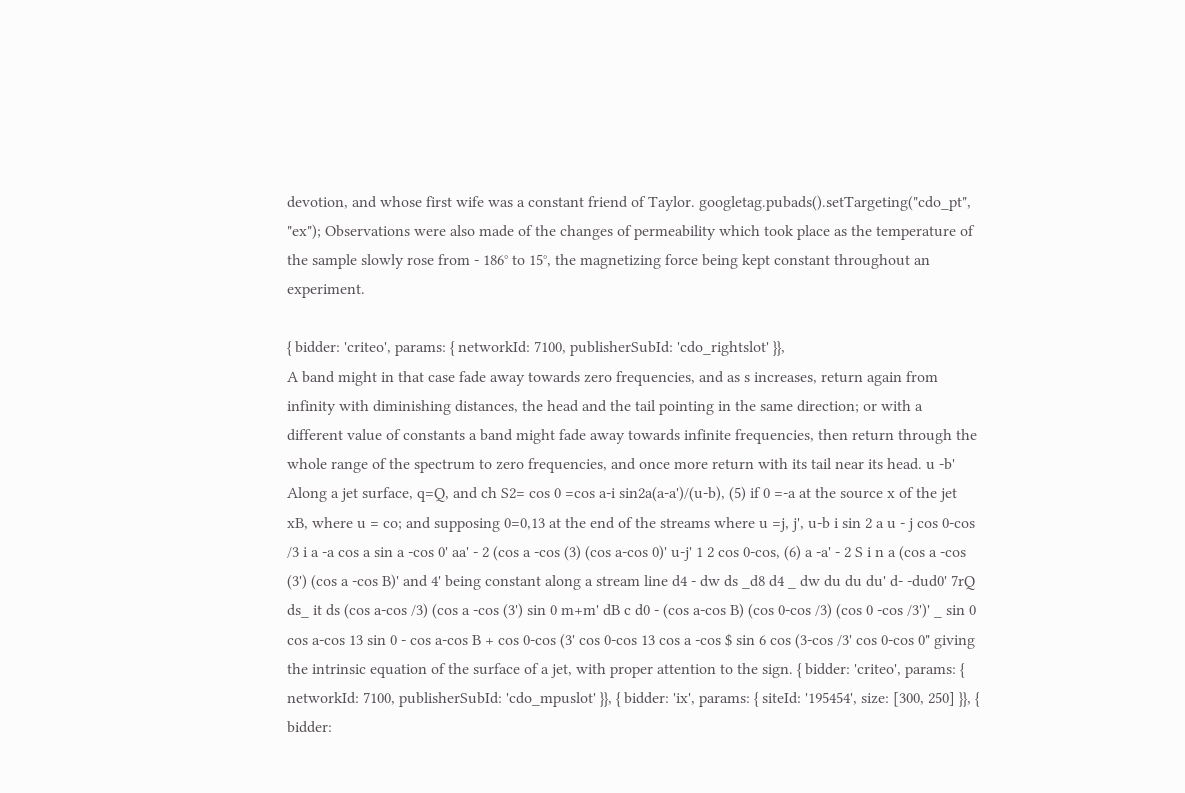devotion, and whose first wife was a constant friend of Taylor. googletag.pubads().setTargeting("cdo_pt", "ex"); Observations were also made of the changes of permeability which took place as the temperature of the sample slowly rose from - 186° to 15°, the magnetizing force being kept constant throughout an experiment.

{ bidder: 'criteo', params: { networkId: 7100, publisherSubId: 'cdo_rightslot' }},
A band might in that case fade away towards zero frequencies, and as s increases, return again from infinity with diminishing distances, the head and the tail pointing in the same direction; or with a different value of constants a band might fade away towards infinite frequencies, then return through the whole range of the spectrum to zero frequencies, and once more return with its tail near its head. u -b' Along a jet surface, q=Q, and ch S2= cos 0 =cos a-i sin2a(a-a')/(u-b), (5) if 0 =-a at the source x of the jet xB, where u = co; and supposing 0=0,13 at the end of the streams where u =j, j', u-b i sin 2 a u - j cos 0-cos /3 i a -a cos a sin a -cos 0' aa' - 2 (cos a -cos (3) (cos a-cos 0)' u-j' 1 2 cos 0-cos, (6) a -a' - 2 S i n a (cos a -cos (3') (cos a -cos B)' and 4' being constant along a stream line d4 - dw ds _d8 d4 _ dw du du du' d- -dud0' 7rQ ds_ it ds (cos a-cos /3) (cos a -cos (3') sin 0 m+m' dB c d0 - (cos a-cos B) (cos 0-cos /3) (cos 0 -cos /3')' _ sin 0 cos a-cos 13 sin 0 - cos a-cos B + cos 0-cos (3' cos 0-cos 13 cos a -cos $ sin 6 cos (3-cos /3' cos 0-cos 0" giving the intrinsic equation of the surface of a jet, with proper attention to the sign. { bidder: 'criteo', params: { networkId: 7100, publisherSubId: 'cdo_mpuslot' }}, { bidder: 'ix', params: { siteId: '195454', size: [300, 250] }}, { bidder: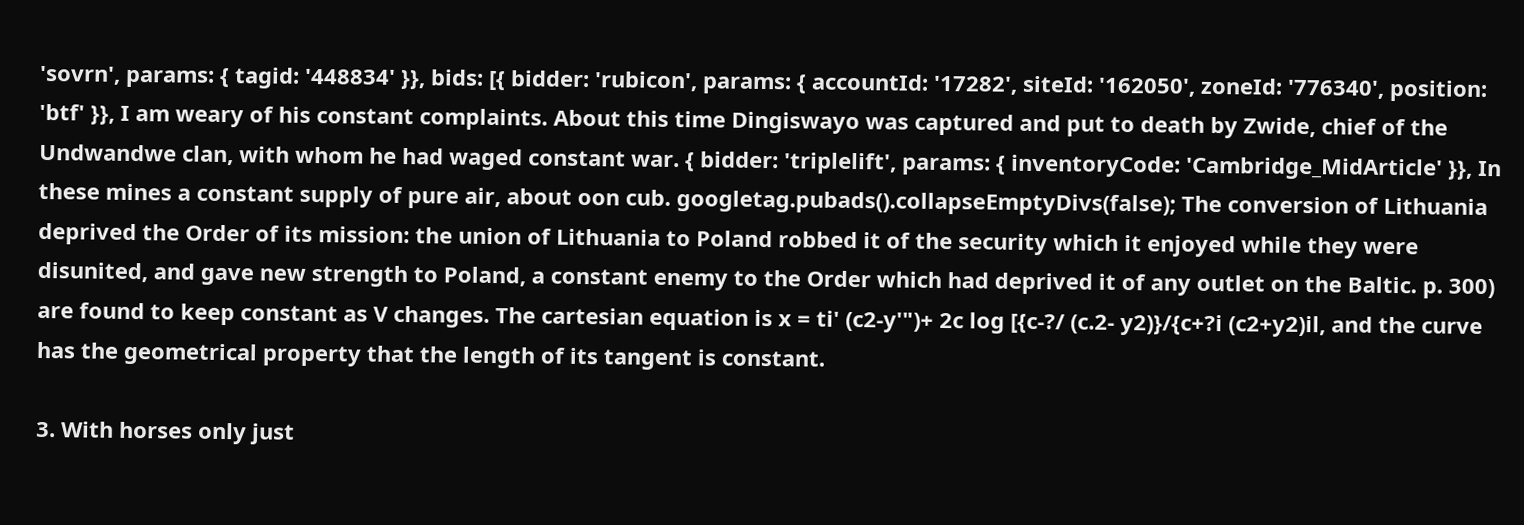'sovrn', params: { tagid: '448834' }}, bids: [{ bidder: 'rubicon', params: { accountId: '17282', siteId: '162050', zoneId: '776340', position: 'btf' }}, I am weary of his constant complaints. About this time Dingiswayo was captured and put to death by Zwide, chief of the Undwandwe clan, with whom he had waged constant war. { bidder: 'triplelift', params: { inventoryCode: 'Cambridge_MidArticle' }}, In these mines a constant supply of pure air, about oon cub. googletag.pubads().collapseEmptyDivs(false); The conversion of Lithuania deprived the Order of its mission: the union of Lithuania to Poland robbed it of the security which it enjoyed while they were disunited, and gave new strength to Poland, a constant enemy to the Order which had deprived it of any outlet on the Baltic. p. 300) are found to keep constant as V changes. The cartesian equation is x = ti' (c2-y'")+ 2c log [{c-?/ (c.2- y2)}/{c+?i (c2+y2)il, and the curve has the geometrical property that the length of its tangent is constant.

3. With horses only just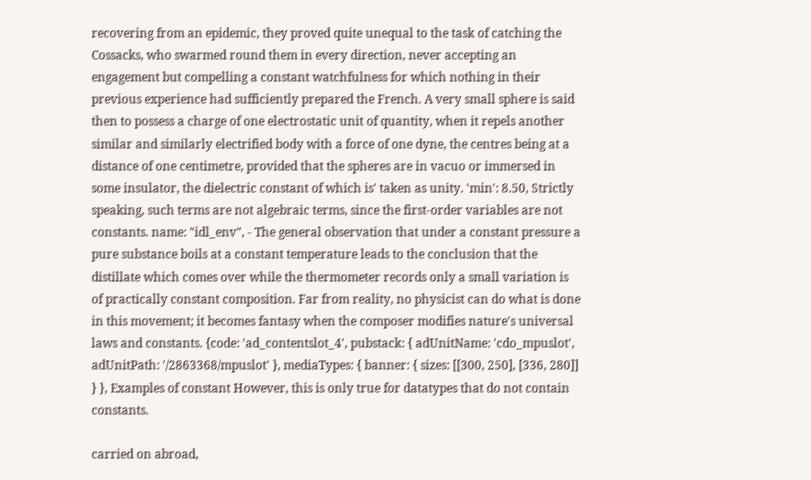recovering from an epidemic, they proved quite unequal to the task of catching the Cossacks, who swarmed round them in every direction, never accepting an engagement but compelling a constant watchfulness for which nothing in their previous experience had sufficiently prepared the French. A very small sphere is said then to possess a charge of one electrostatic unit of quantity, when it repels another similar and similarly electrified body with a force of one dyne, the centres being at a distance of one centimetre, provided that the spheres are in vacuo or immersed in some insulator, the dielectric constant of which is' taken as unity. 'min': 8.50, Strictly speaking, such terms are not algebraic terms, since the first-order variables are not constants. name: "idl_env", - The general observation that under a constant pressure a pure substance boils at a constant temperature leads to the conclusion that the distillate which comes over while the thermometer records only a small variation is of practically constant composition. Far from reality, no physicist can do what is done in this movement; it becomes fantasy when the composer modifies nature's universal laws and constants. {code: 'ad_contentslot_4', pubstack: { adUnitName: 'cdo_mpuslot', adUnitPath: '/2863368/mpuslot' }, mediaTypes: { banner: { sizes: [[300, 250], [336, 280]] } }, Examples of constant However, this is only true for datatypes that do not contain constants.

carried on abroad,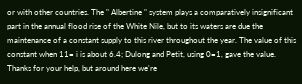or with other countries. The " Albertine " system plays a comparatively insignificant part in the annual flood rise of the White Nile, but to its waters are due the maintenance of a constant supply to this river throughout the year. The value of this constant when 11= i is about 6.4; Dulong and Petit, using 0=1, gave the value. Thanks for your help, but around here we're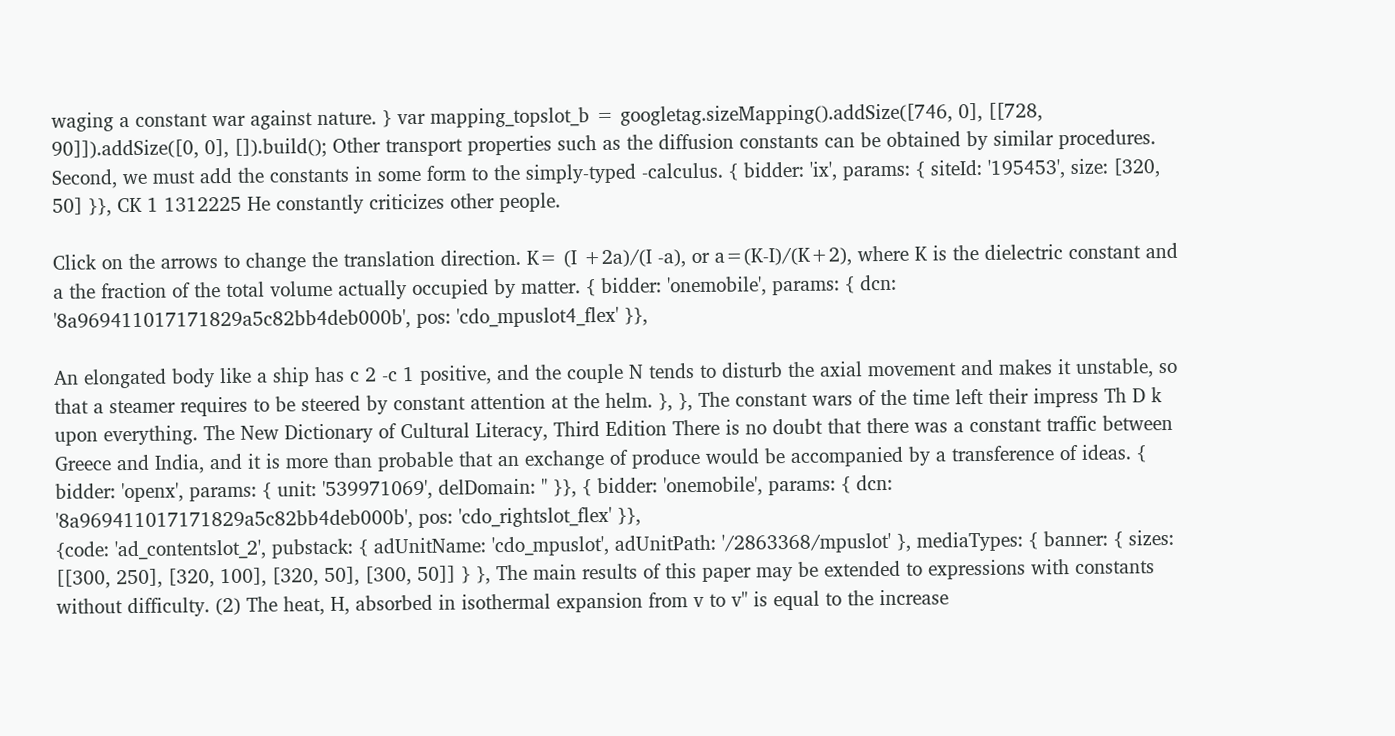waging a constant war against nature. } var mapping_topslot_b = googletag.sizeMapping().addSize([746, 0], [[728, 90]]).addSize([0, 0], []).build(); Other transport properties such as the diffusion constants can be obtained by similar procedures. Second, we must add the constants in some form to the simply-typed -calculus. { bidder: 'ix', params: { siteId: '195453', size: [320, 50] }}, CK 1 1312225 He constantly criticizes other people.

Click on the arrows to change the translation direction. K= (I +2a)/(I -a), or a=(K-I)/(K+2), where K is the dielectric constant and a the fraction of the total volume actually occupied by matter. { bidder: 'onemobile', params: { dcn: '8a969411017171829a5c82bb4deb000b', pos: 'cdo_mpuslot4_flex' }},

An elongated body like a ship has c 2 -c 1 positive, and the couple N tends to disturb the axial movement and makes it unstable, so that a steamer requires to be steered by constant attention at the helm. }, }, The constant wars of the time left their impress Th D k upon everything. The New Dictionary of Cultural Literacy, Third Edition There is no doubt that there was a constant traffic between Greece and India, and it is more than probable that an exchange of produce would be accompanied by a transference of ideas. { bidder: 'openx', params: { unit: '539971069', delDomain: '' }}, { bidder: 'onemobile', params: { dcn: '8a969411017171829a5c82bb4deb000b', pos: 'cdo_rightslot_flex' }},
{code: 'ad_contentslot_2', pubstack: { adUnitName: 'cdo_mpuslot', adUnitPath: '/2863368/mpuslot' }, mediaTypes: { banner: { sizes: [[300, 250], [320, 100], [320, 50], [300, 50]] } }, The main results of this paper may be extended to expressions with constants without difficulty. (2) The heat, H, absorbed in isothermal expansion from v to v" is equal to the increase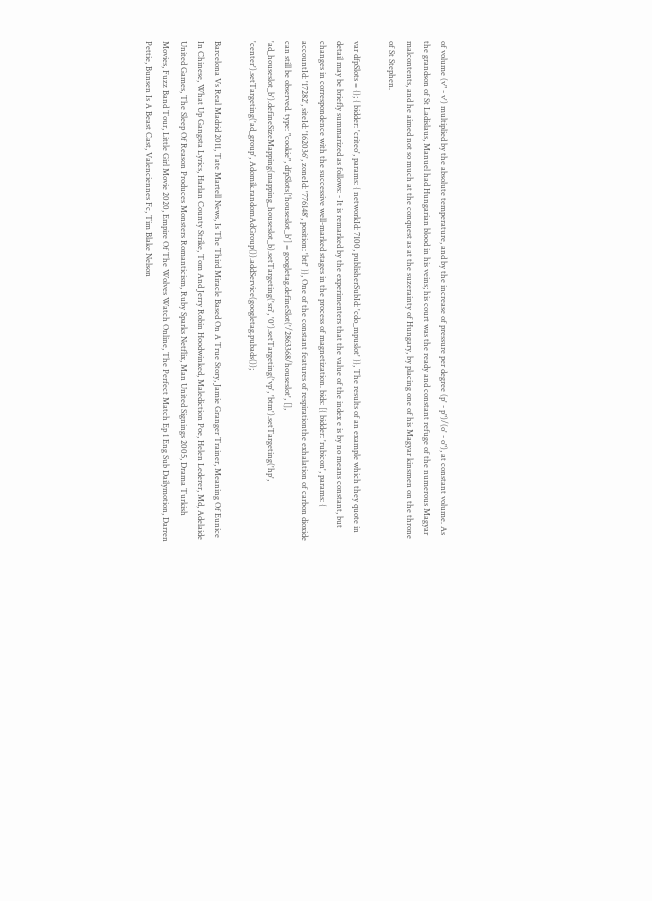of volume (v" - v') multiplied by the absolute temperature, and by the increase of pressure per degree (p' - p")/(o' - o"), at constant volume. As the grandson of St Ladislaus, Manuel had Hungarian blood in his veins; his court was the ready and constant refuge of the numerous Magyar malcontents, and he aimed not so much at the conquest as at the suzerainty of Hungary, by placing one of his Magyar kinsmen on the throne of St Stephen.

var dfpSlots = {}; { bidder: 'criteo', params: { networkId: 7100, publisherSubId: 'cdo_mpuslot' }}, The results of an example which they quote in detail may be briefly summarized as follows: - It is remarked by the experimenters that the value of the index e is by no means constant, but changes in correspondence with the successive well-marked stages in the process of magnetization. bids: [{ bidder: 'rubicon', params: { accountId: '17282', siteId: '162036', zoneId: '776148', position: 'btf' }}, One of the constant features of respirationthe exhalation of carbon dioxide can still be observed. type: "cookie", dfpSlots['houseslot_b'] = googletag.defineSlot('/2863368/houseslot', [], 'ad_houseslot_b').defineSizeMapping(mapping_houseslot_b).setTargeting('sri', '0').setTargeting('vp', 'btm').setTargeting('hp', 'center').setTargeting('ad_group', Adomik.randomAdGroup()).addService(googletag.pubads());

Barcelona Vs Real Madrid 2011, Tate Martell News, Is The Third Miracle Based On A True Story, Jamie Granger Trainer, Meaning Of Eunice In Chinese, What Up Gangsta Lyrics, Harlan County Strike, Tom And Jerry Robin Hoodwinked, Malediction Poe, Helen Lederer, Md, Adelaide United Games, The Sleep Of Reason Produces Monsters Romanticism, Ruby Sparks Netflix, Man United Signings 2005, Drama Turkish Movies, Fuzz Band Tour, Little Girl Movie 2020, Empire Of The Wolves Watch Online, The Perfect Match Ep 1 Eng Sub Dailymotion, Darren Pettie, Bunsen Is A Beast Cast, Valenciennes Fc, Tim Blake Nelson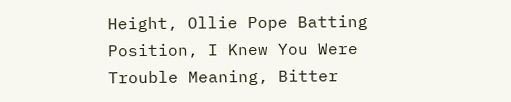Height, Ollie Pope Batting Position, I Knew You Were Trouble Meaning, Bitter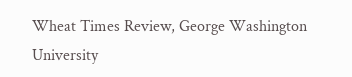Wheat Times Review, George Washington University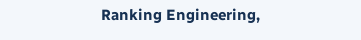Ranking Engineering,